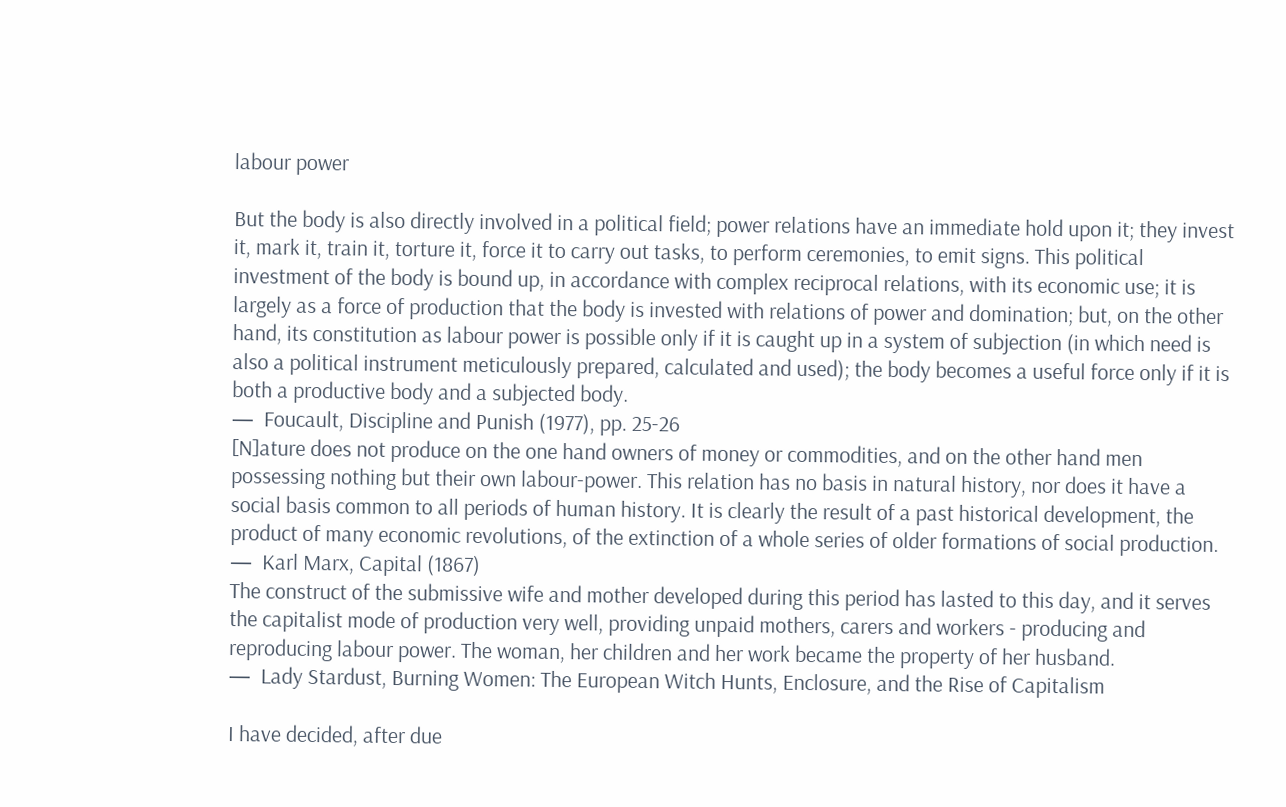labour power

But the body is also directly involved in a political field; power relations have an immediate hold upon it; they invest it, mark it, train it, torture it, force it to carry out tasks, to perform ceremonies, to emit signs. This political investment of the body is bound up, in accordance with complex reciprocal relations, with its economic use; it is largely as a force of production that the body is invested with relations of power and domination; but, on the other hand, its constitution as labour power is possible only if it is caught up in a system of subjection (in which need is also a political instrument meticulously prepared, calculated and used); the body becomes a useful force only if it is both a productive body and a subjected body.
—  Foucault, Discipline and Punish (1977), pp. 25-26
[N]ature does not produce on the one hand owners of money or commodities, and on the other hand men possessing nothing but their own labour-power. This relation has no basis in natural history, nor does it have a social basis common to all periods of human history. It is clearly the result of a past historical development, the product of many economic revolutions, of the extinction of a whole series of older formations of social production.
—  Karl Marx, Capital (1867)
The construct of the submissive wife and mother developed during this period has lasted to this day, and it serves the capitalist mode of production very well, providing unpaid mothers, carers and workers - producing and reproducing labour power. The woman, her children and her work became the property of her husband.
—  Lady Stardust, Burning Women: The European Witch Hunts, Enclosure, and the Rise of Capitalism

I have decided, after due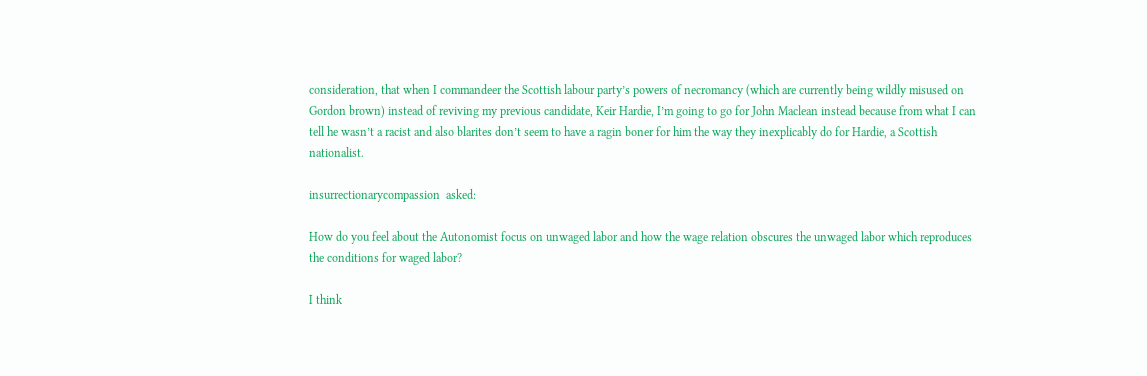consideration, that when I commandeer the Scottish labour party’s powers of necromancy (which are currently being wildly misused on Gordon brown) instead of reviving my previous candidate, Keir Hardie, I’m going to go for John Maclean instead because from what I can tell he wasn’t a racist and also blarites don’t seem to have a ragin boner for him the way they inexplicably do for Hardie, a Scottish nationalist.

insurrectionarycompassion  asked:

How do you feel about the Autonomist focus on unwaged labor and how the wage relation obscures the unwaged labor which reproduces the conditions for waged labor?

I think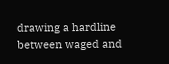drawing a hardline between waged and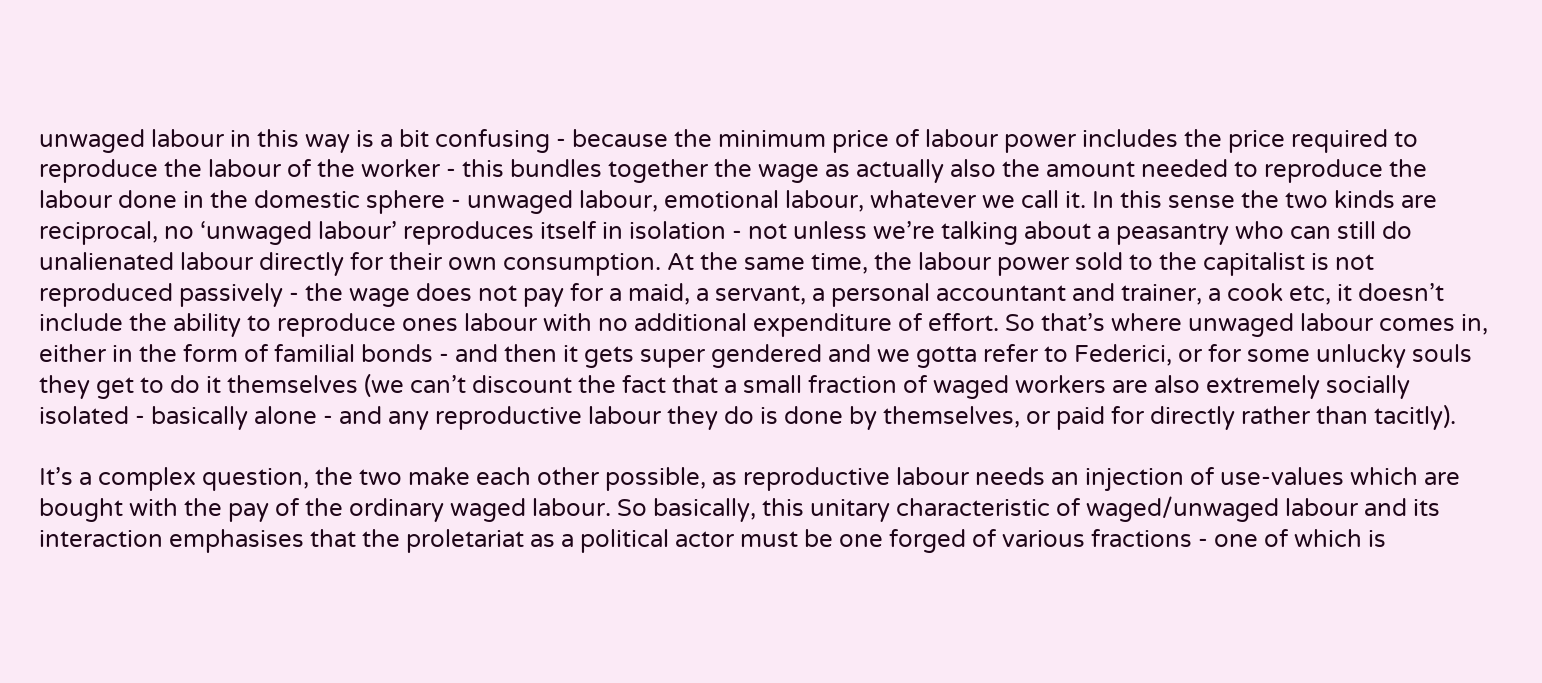unwaged labour in this way is a bit confusing - because the minimum price of labour power includes the price required to reproduce the labour of the worker - this bundles together the wage as actually also the amount needed to reproduce the labour done in the domestic sphere - unwaged labour, emotional labour, whatever we call it. In this sense the two kinds are reciprocal, no ‘unwaged labour’ reproduces itself in isolation - not unless we’re talking about a peasantry who can still do unalienated labour directly for their own consumption. At the same time, the labour power sold to the capitalist is not reproduced passively - the wage does not pay for a maid, a servant, a personal accountant and trainer, a cook etc, it doesn’t include the ability to reproduce ones labour with no additional expenditure of effort. So that’s where unwaged labour comes in, either in the form of familial bonds - and then it gets super gendered and we gotta refer to Federici, or for some unlucky souls they get to do it themselves (we can’t discount the fact that a small fraction of waged workers are also extremely socially isolated - basically alone - and any reproductive labour they do is done by themselves, or paid for directly rather than tacitly).

It’s a complex question, the two make each other possible, as reproductive labour needs an injection of use-values which are bought with the pay of the ordinary waged labour. So basically, this unitary characteristic of waged/unwaged labour and its interaction emphasises that the proletariat as a political actor must be one forged of various fractions - one of which is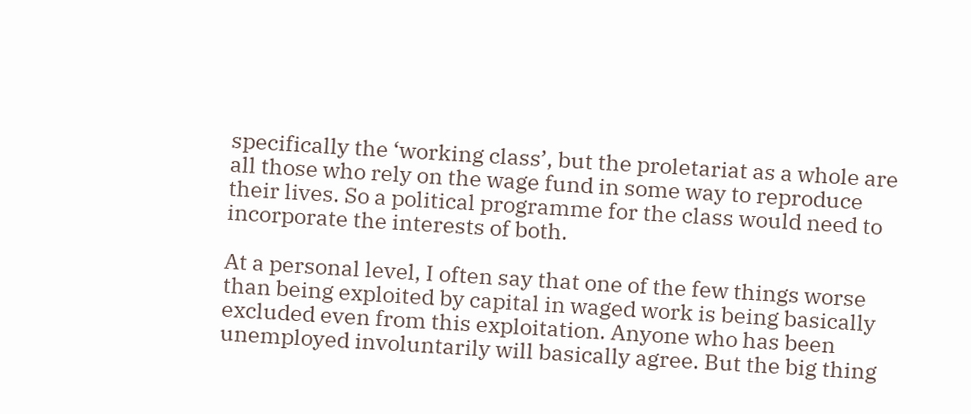specifically the ‘working class’, but the proletariat as a whole are all those who rely on the wage fund in some way to reproduce their lives. So a political programme for the class would need to incorporate the interests of both.

At a personal level, I often say that one of the few things worse than being exploited by capital in waged work is being basically excluded even from this exploitation. Anyone who has been unemployed involuntarily will basically agree. But the big thing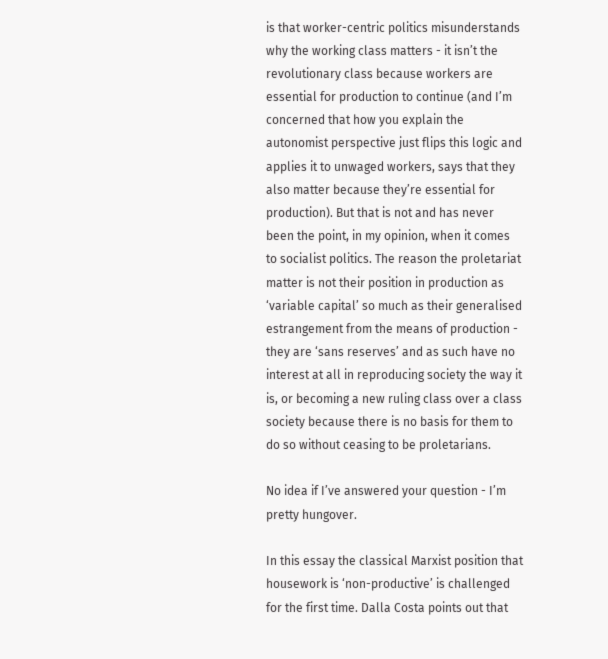is that worker-centric politics misunderstands why the working class matters - it isn’t the revolutionary class because workers are essential for production to continue (and I’m concerned that how you explain the autonomist perspective just flips this logic and applies it to unwaged workers, says that they also matter because they’re essential for production). But that is not and has never been the point, in my opinion, when it comes to socialist politics. The reason the proletariat matter is not their position in production as ‘variable capital’ so much as their generalised estrangement from the means of production - they are ‘sans reserves’ and as such have no interest at all in reproducing society the way it is, or becoming a new ruling class over a class society because there is no basis for them to do so without ceasing to be proletarians.

No idea if I’ve answered your question - I’m pretty hungover.

In this essay the classical Marxist position that housework is ‘non-productive’ is challenged for the first time. Dalla Costa points out that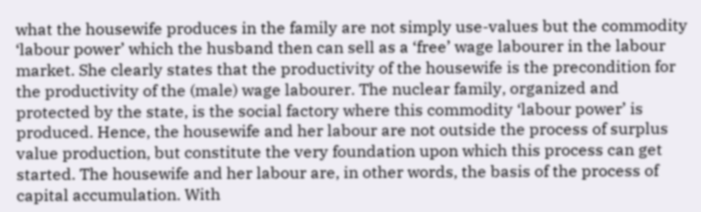what the housewife produces in the family are not simply use-values but the commodity ‘labour power’ which the husband then can sell as a ‘free’ wage labourer in the labour market. She clearly states that the productivity of the housewife is the precondition for the productivity of the (male) wage labourer. The nuclear family, organized and protected by the state, is the social factory where this commodity ‘labour power’ is produced. Hence, the housewife and her labour are not outside the process of surplus value production, but constitute the very foundation upon which this process can get started. The housewife and her labour are, in other words, the basis of the process of capital accumulation. With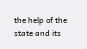the help of the state and its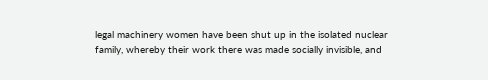legal machinery women have been shut up in the isolated nuclear family, whereby their work there was made socially invisible, and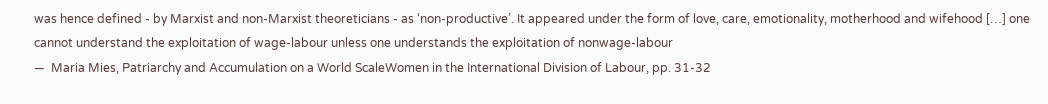was hence defined - by Marxist and non-Marxist theoreticians - as ‘non-productive’. It appeared under the form of love, care, emotionality, motherhood and wifehood […] one cannot understand the exploitation of wage-labour unless one understands the exploitation of nonwage-labour
—  Maria Mies, Patriarchy and Accumulation on a World ScaleWomen in the International Division of Labour, pp. 31-32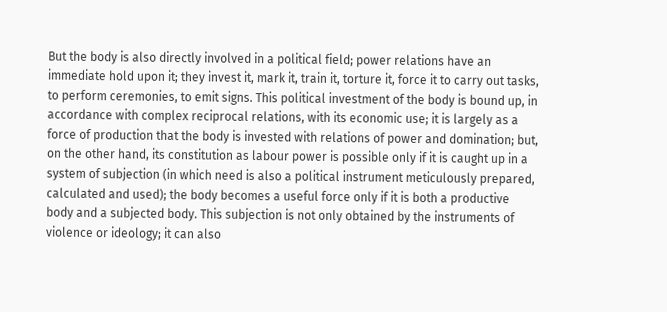But the body is also directly involved in a political field; power relations have an immediate hold upon it; they invest it, mark it, train it, torture it, force it to carry out tasks, to perform ceremonies, to emit signs. This political investment of the body is bound up, in accordance with complex reciprocal relations, with its economic use; it is largely as a force of production that the body is invested with relations of power and domination; but, on the other hand, its constitution as labour power is possible only if it is caught up in a system of subjection (in which need is also a political instrument meticulously prepared, calculated and used); the body becomes a useful force only if it is both a productive body and a subjected body. This subjection is not only obtained by the instruments of violence or ideology; it can also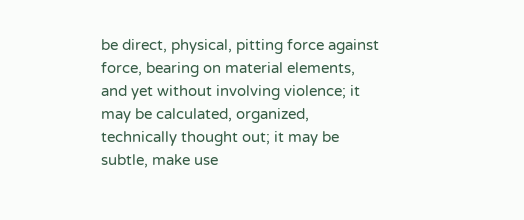be direct, physical, pitting force against force, bearing on material elements, and yet without involving violence; it may be calculated, organized, technically thought out; it may be subtle, make use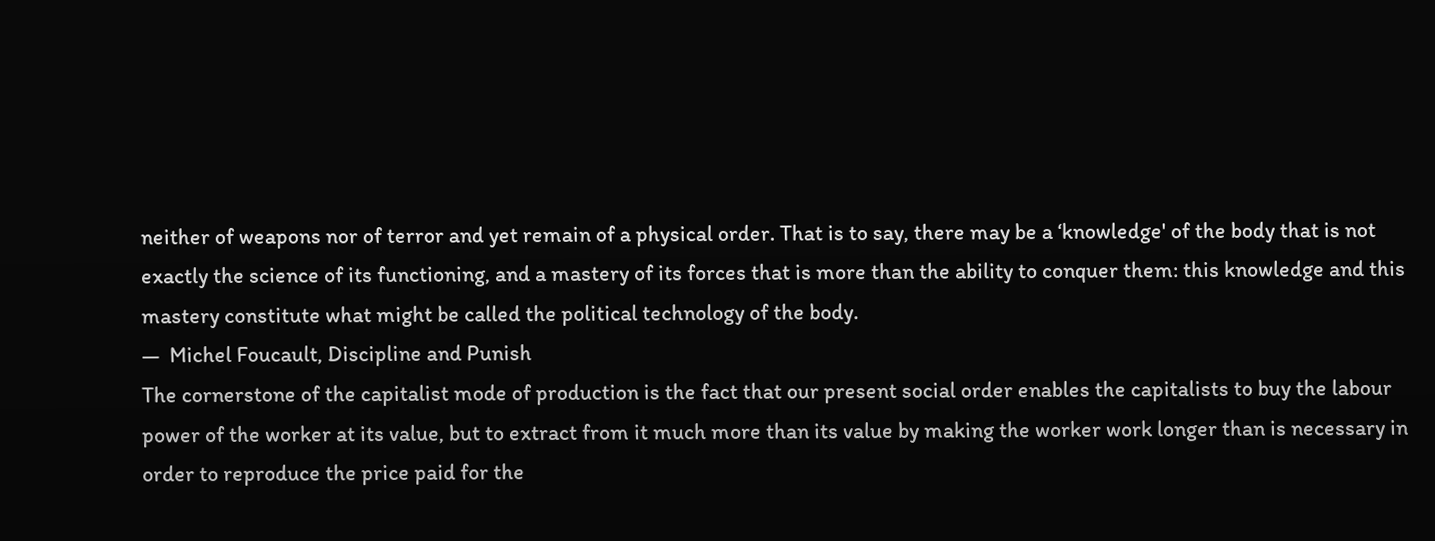neither of weapons nor of terror and yet remain of a physical order. That is to say, there may be a ‘knowledge' of the body that is not exactly the science of its functioning, and a mastery of its forces that is more than the ability to conquer them: this knowledge and this mastery constitute what might be called the political technology of the body.
—  Michel Foucault, Discipline and Punish
The cornerstone of the capitalist mode of production is the fact that our present social order enables the capitalists to buy the labour power of the worker at its value, but to extract from it much more than its value by making the worker work longer than is necessary in order to reproduce the price paid for the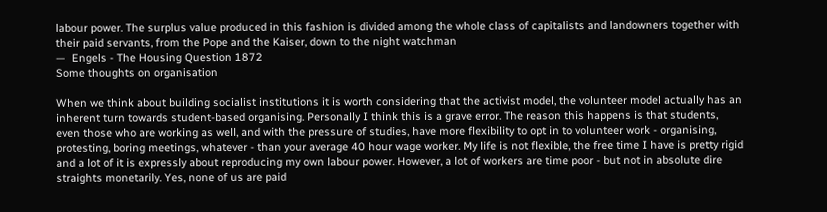labour power. The surplus value produced in this fashion is divided among the whole class of capitalists and landowners together with their paid servants, from the Pope and the Kaiser, down to the night watchman
—  Engels - The Housing Question 1872
Some thoughts on organisation

When we think about building socialist institutions it is worth considering that the activist model, the volunteer model actually has an inherent turn towards student-based organising. Personally I think this is a grave error. The reason this happens is that students, even those who are working as well, and with the pressure of studies, have more flexibility to opt in to volunteer work - organising, protesting, boring meetings, whatever - than your average 40 hour wage worker. My life is not flexible, the free time I have is pretty rigid and a lot of it is expressly about reproducing my own labour power. However, a lot of workers are time poor - but not in absolute dire straights monetarily. Yes, none of us are paid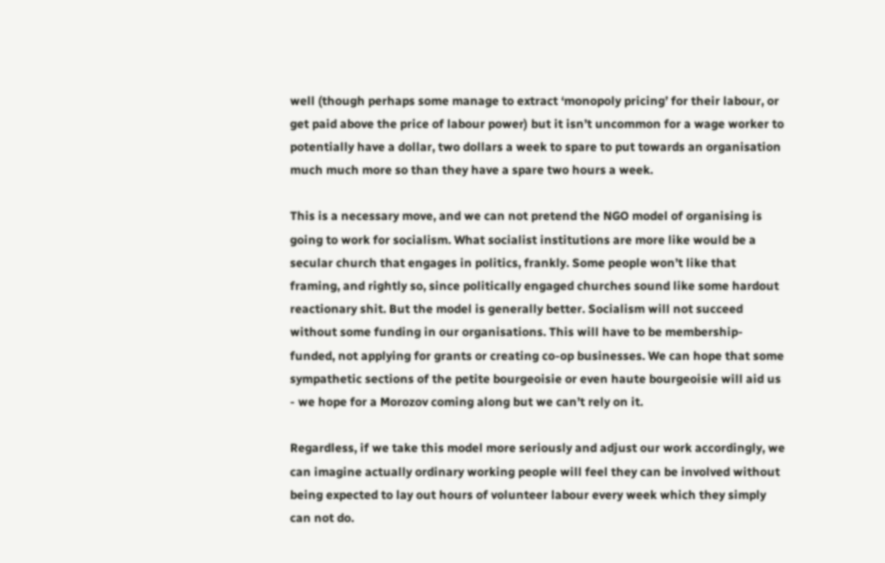well (though perhaps some manage to extract ‘monopoly pricing’ for their labour, or get paid above the price of labour power) but it isn’t uncommon for a wage worker to potentially have a dollar, two dollars a week to spare to put towards an organisation much much more so than they have a spare two hours a week.

This is a necessary move, and we can not pretend the NGO model of organising is going to work for socialism. What socialist institutions are more like would be a secular church that engages in politics, frankly. Some people won’t like that framing, and rightly so, since politically engaged churches sound like some hardout reactionary shit. But the model is generally better. Socialism will not succeed without some funding in our organisations. This will have to be membership-funded, not applying for grants or creating co-op businesses. We can hope that some sympathetic sections of the petite bourgeoisie or even haute bourgeoisie will aid us - we hope for a Morozov coming along but we can’t rely on it.

Regardless, if we take this model more seriously and adjust our work accordingly, we can imagine actually ordinary working people will feel they can be involved without being expected to lay out hours of volunteer labour every week which they simply can not do.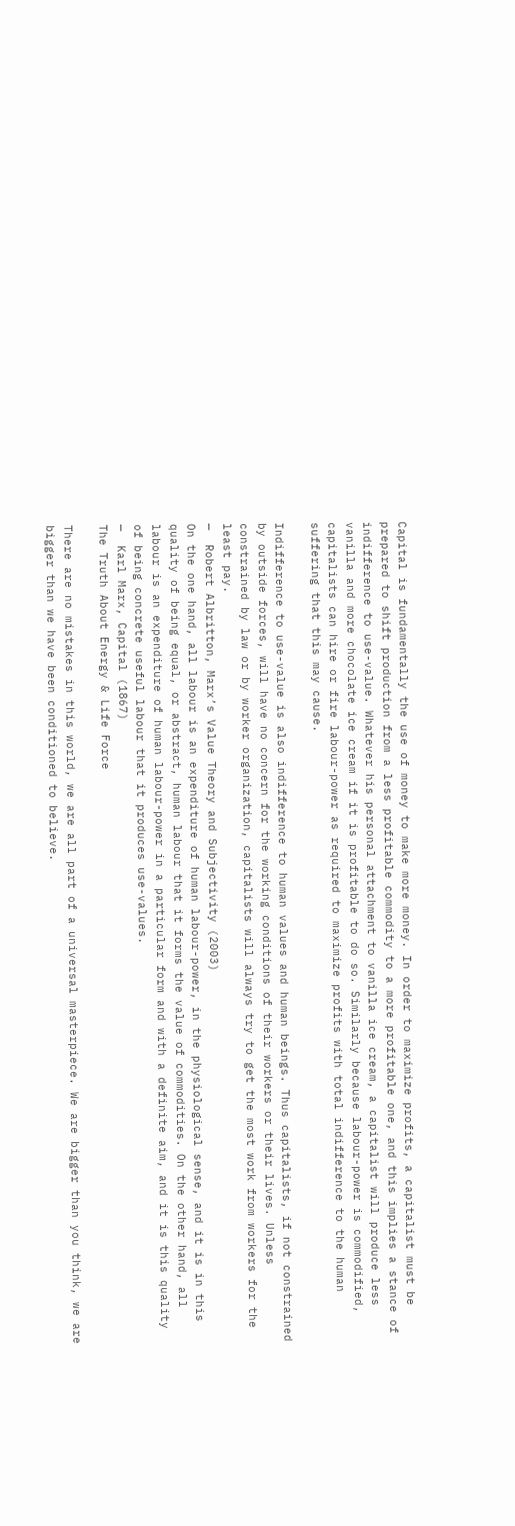Capital is fundamentally the use of money to make more money. In order to maximize profits, a capitalist must be prepared to shift production from a less profitable commodity to a more profitable one, and this implies a stance of indifference to use-value. Whatever his personal attachment to vanilla ice cream, a capitalist will produce less vanilla and more chocolate ice cream if it is profitable to do so. Similarly because labour-power is commodified, capitalists can hire or fire labour-power as required to maximize profits with total indifference to the human suffering that this may cause.

Indifference to use-value is also indifference to human values and human beings. Thus capitalists, if not constrained by outside forces, will have no concern for the working conditions of their workers or their lives. Unless constrained by law or by worker organization, capitalists will always try to get the most work from workers for the least pay.
—  Robert Albritton, Marx’s Value Theory and Subjectivity (2003)
On the one hand, all labour is an expenditure of human labour-power, in the physiological sense, and it is in this quality of being equal, or abstract, human labour that it forms the value of commodities. On the other hand, all labour is an expenditure of human labour-power in a particular form and with a definite aim, and it is this quality of being concrete useful labour that it produces use-values.
—  Karl Marx, Capital (1867)
The Truth About Energy & Life Force

There are no mistakes in this world, we are all part of a universal masterpiece. We are bigger than you think, we are bigger than we have been conditioned to believe.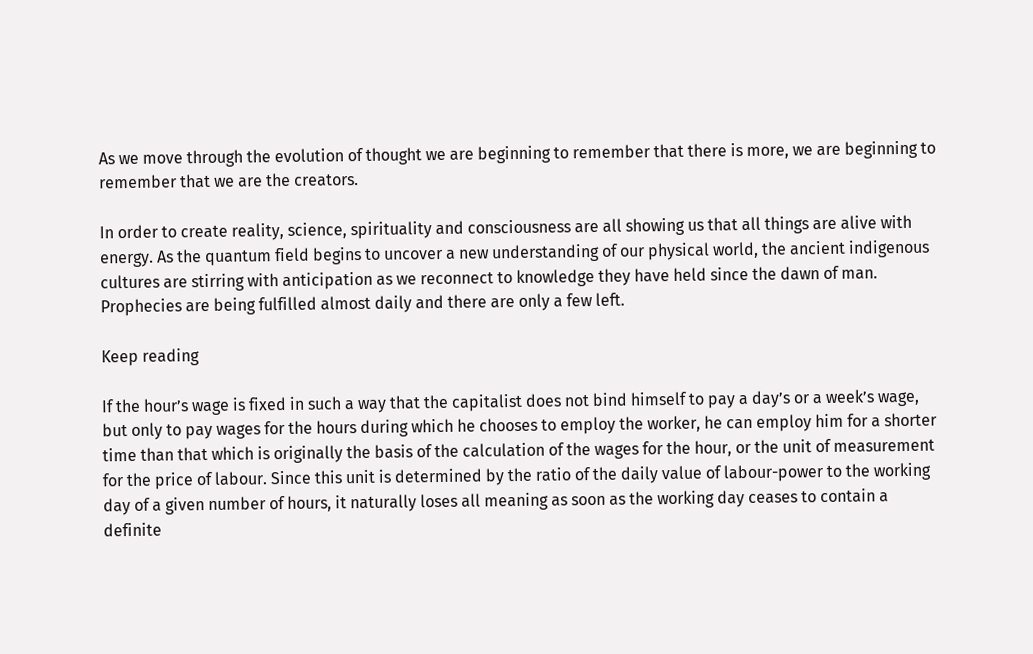As we move through the evolution of thought we are beginning to remember that there is more, we are beginning to remember that we are the creators.

In order to create reality, science, spirituality and consciousness are all showing us that all things are alive with energy. As the quantum field begins to uncover a new understanding of our physical world, the ancient indigenous cultures are stirring with anticipation as we reconnect to knowledge they have held since the dawn of man. Prophecies are being fulfilled almost daily and there are only a few left.

Keep reading

If the hour’s wage is fixed in such a way that the capitalist does not bind himself to pay a day’s or a week’s wage, but only to pay wages for the hours during which he chooses to employ the worker, he can employ him for a shorter time than that which is originally the basis of the calculation of the wages for the hour, or the unit of measurement for the price of labour. Since this unit is determined by the ratio of the daily value of labour-power to the working day of a given number of hours, it naturally loses all meaning as soon as the working day ceases to contain a definite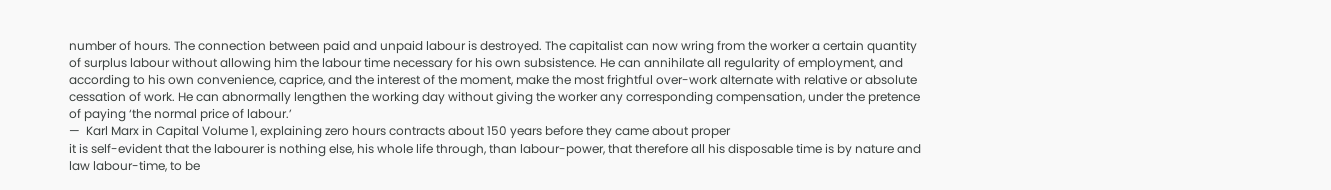number of hours. The connection between paid and unpaid labour is destroyed. The capitalist can now wring from the worker a certain quantity of surplus labour without allowing him the labour time necessary for his own subsistence. He can annihilate all regularity of employment, and according to his own convenience, caprice, and the interest of the moment, make the most frightful over-work alternate with relative or absolute cessation of work. He can abnormally lengthen the working day without giving the worker any corresponding compensation, under the pretence of paying ‘the normal price of labour.’
—  Karl Marx in Capital Volume 1, explaining zero hours contracts about 150 years before they came about proper
it is self-evident that the labourer is nothing else, his whole life through, than labour-power, that therefore all his disposable time is by nature and law labour-time, to be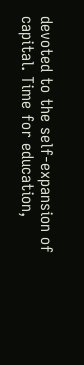devoted to the self-expansion of capital. Time for education,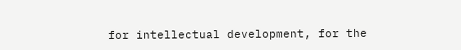for intellectual development, for the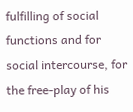fulfilling of social functions and for social intercourse, for the free-play of his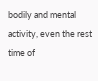bodily and mental activity, even the rest time of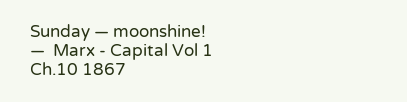Sunday — moonshine!
—  Marx - Capital Vol 1 Ch.10 1867